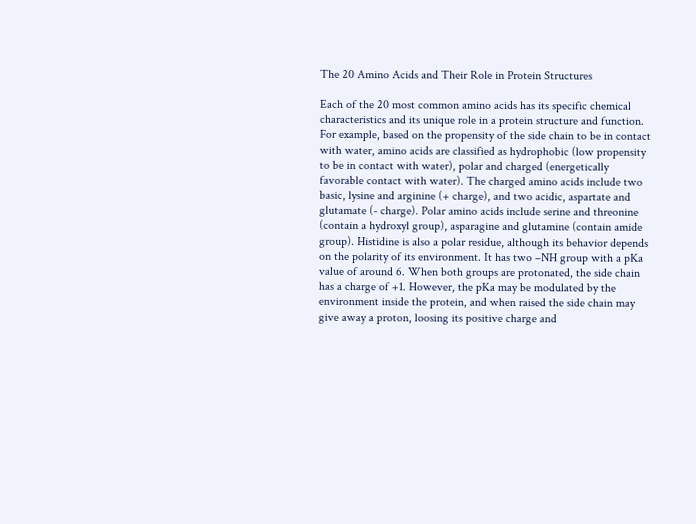The 20 Amino Acids and Their Role in Protein Structures

Each of the 20 most common amino acids has its specific chemical characteristics and its unique role in a protein structure and function. For example, based on the propensity of the side chain to be in contact with water, amino acids are classified as hydrophobic (low propensity to be in contact with water), polar and charged (energetically favorable contact with water). The charged amino acids include two basic, lysine and arginine (+ charge), and two acidic, aspartate and glutamate (- charge). Polar amino acids include serine and threonine (contain a hydroxyl group), asparagine and glutamine (contain amide group). Histidine is also a polar residue, although its behavior depends on the polarity of its environment. It has two –NH group with a pKa value of around 6. When both groups are protonated, the side chain has a charge of +1. However, the pKa may be modulated by the environment inside the protein, and when raised the side chain may give away a proton, loosing its positive charge and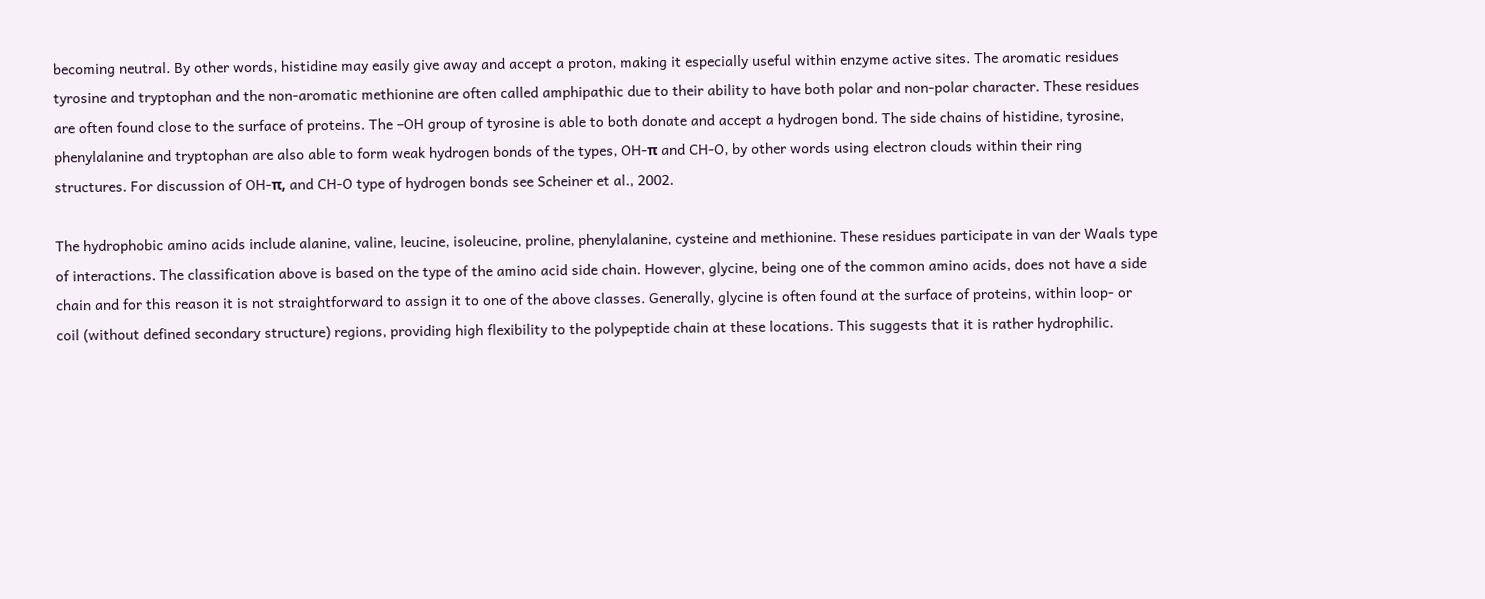becoming neutral. By other words, histidine may easily give away and accept a proton, making it especially useful within enzyme active sites. The aromatic residues tyrosine and tryptophan and the non-aromatic methionine are often called amphipathic due to their ability to have both polar and non-polar character. These residues are often found close to the surface of proteins. The –OH group of tyrosine is able to both donate and accept a hydrogen bond. The side chains of histidine, tyrosine, phenylalanine and tryptophan are also able to form weak hydrogen bonds of the types, OH-π and CH-O, by other words using electron clouds within their ring structures. For discussion of OH-π, and CH-O type of hydrogen bonds see Scheiner et al., 2002.

The hydrophobic amino acids include alanine, valine, leucine, isoleucine, proline, phenylalanine, cysteine and methionine. These residues participate in van der Waals type of interactions. The classification above is based on the type of the amino acid side chain. However, glycine, being one of the common amino acids, does not have a side chain and for this reason it is not straightforward to assign it to one of the above classes. Generally, glycine is often found at the surface of proteins, within loop- or coil (without defined secondary structure) regions, providing high flexibility to the polypeptide chain at these locations. This suggests that it is rather hydrophilic.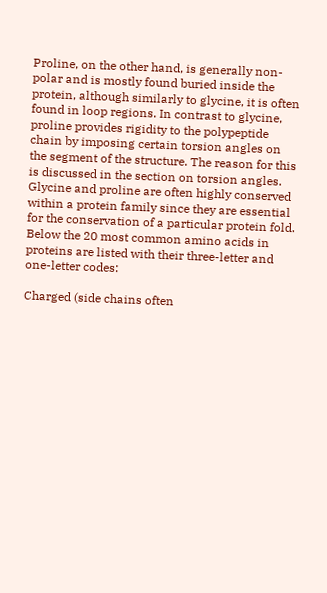Proline, on the other hand, is generally non-polar and is mostly found buried inside the protein, although similarly to glycine, it is often found in loop regions. In contrast to glycine, proline provides rigidity to the polypeptide chain by imposing certain torsion angles on the segment of the structure. The reason for this is discussed in the section on torsion angles. Glycine and proline are often highly conserved within a protein family since they are essential for the conservation of a particular protein fold.
Below the 20 most common amino acids in proteins are listed with their three-letter and one-letter codes:

Charged (side chains often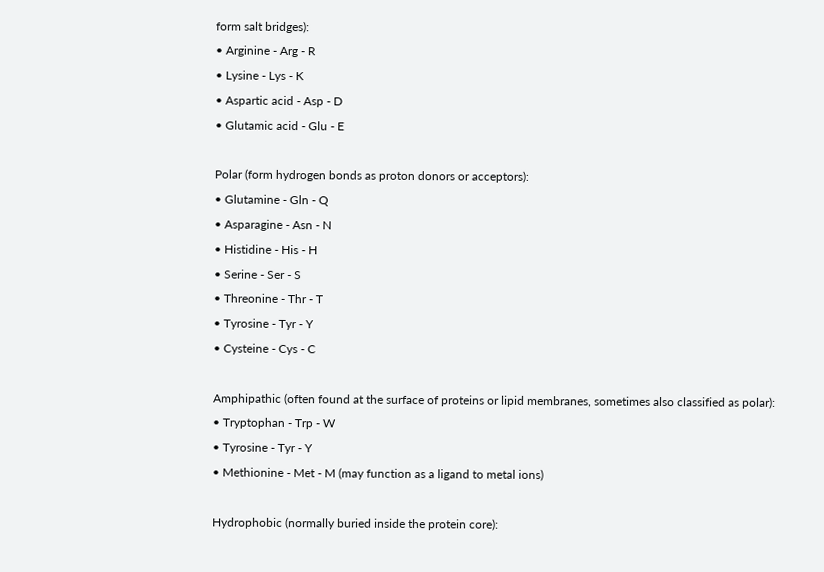form salt bridges):
• Arginine - Arg - R
• Lysine - Lys - K
• Aspartic acid - Asp - D
• Glutamic acid - Glu - E

Polar (form hydrogen bonds as proton donors or acceptors):
• Glutamine - Gln - Q
• Asparagine - Asn - N
• Histidine - His - H
• Serine - Ser - S
• Threonine - Thr - T
• Tyrosine - Tyr - Y
• Cysteine - Cys - C

Amphipathic (often found at the surface of proteins or lipid membranes, sometimes also classified as polar):
• Tryptophan - Trp - W
• Tyrosine - Tyr - Y
• Methionine - Met - M (may function as a ligand to metal ions)

Hydrophobic (normally buried inside the protein core):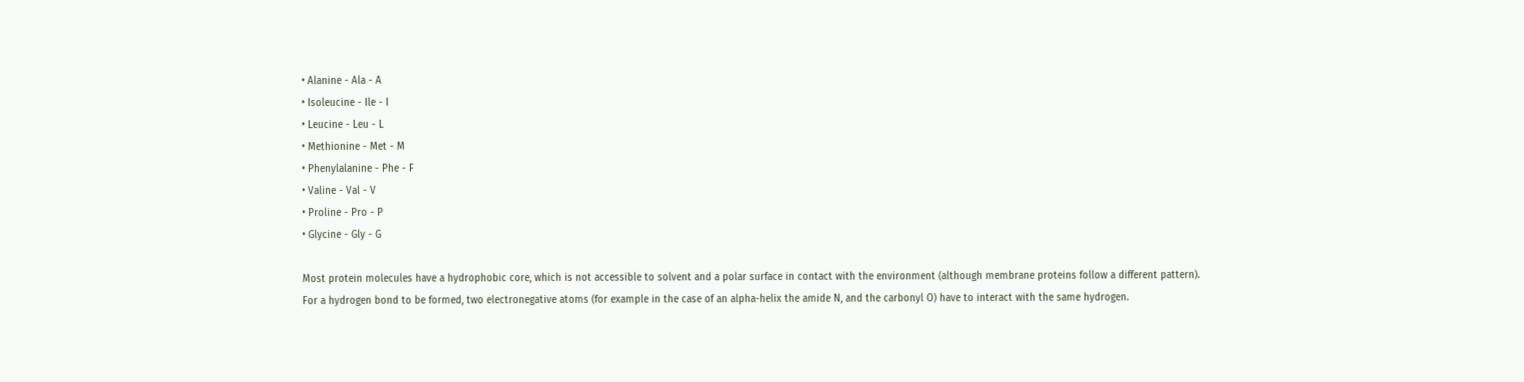• Alanine - Ala - A
• Isoleucine - Ile - I
• Leucine - Leu - L
• Methionine - Met - M
• Phenylalanine - Phe - F
• Valine - Val - V
• Proline - Pro - P
• Glycine - Gly - G

Most protein molecules have a hydrophobic core, which is not accessible to solvent and a polar surface in contact with the environment (although membrane proteins follow a different pattern).
For a hydrogen bond to be formed, two electronegative atoms (for example in the case of an alpha-helix the amide N, and the carbonyl O) have to interact with the same hydrogen.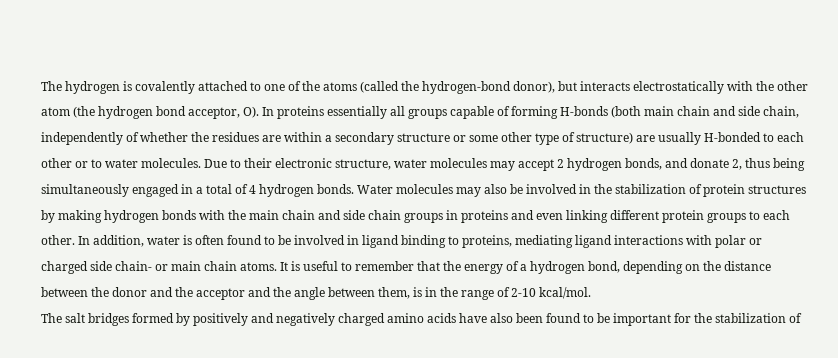The hydrogen is covalently attached to one of the atoms (called the hydrogen-bond donor), but interacts electrostatically with the other atom (the hydrogen bond acceptor, O). In proteins essentially all groups capable of forming H-bonds (both main chain and side chain, independently of whether the residues are within a secondary structure or some other type of structure) are usually H-bonded to each other or to water molecules. Due to their electronic structure, water molecules may accept 2 hydrogen bonds, and donate 2, thus being simultaneously engaged in a total of 4 hydrogen bonds. Water molecules may also be involved in the stabilization of protein structures by making hydrogen bonds with the main chain and side chain groups in proteins and even linking different protein groups to each other. In addition, water is often found to be involved in ligand binding to proteins, mediating ligand interactions with polar or charged side chain- or main chain atoms. It is useful to remember that the energy of a hydrogen bond, depending on the distance between the donor and the acceptor and the angle between them, is in the range of 2-10 kcal/mol.
The salt bridges formed by positively and negatively charged amino acids have also been found to be important for the stabilization of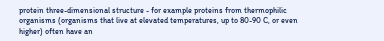protein three-dimensional structure - for example proteins from thermophilic organisms (organisms that live at elevated temperatures, up to 80-90 C, or even higher) often have an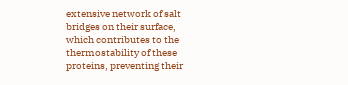extensive network of salt bridges on their surface, which contributes to the thermostability of these proteins, preventing their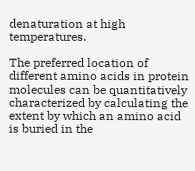denaturation at high temperatures.

The preferred location of different amino acids in protein molecules can be quantitatively characterized by calculating the extent by which an amino acid is buried in the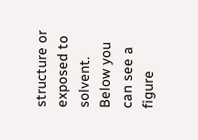structure or exposed to solvent. Below you can see a figure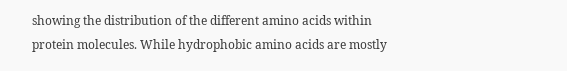showing the distribution of the different amino acids within protein molecules. While hydrophobic amino acids are mostly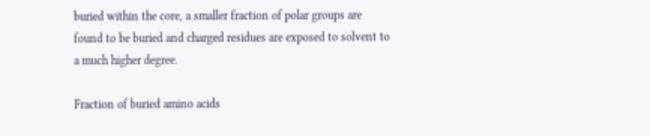buried within the core, a smaller fraction of polar groups are found to be buried and charged residues are exposed to solvent to a much higher degree.

Fraction of buried amino acids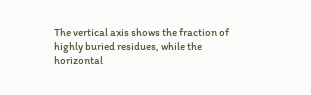The vertical axis shows the fraction of highly buried residues, while the horizontal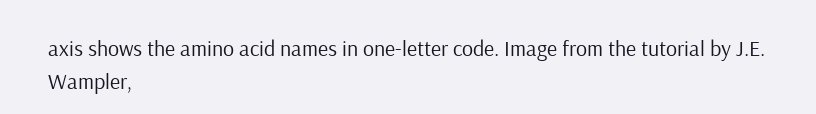axis shows the amino acid names in one-letter code. Image from the tutorial by J.E. Wampler,